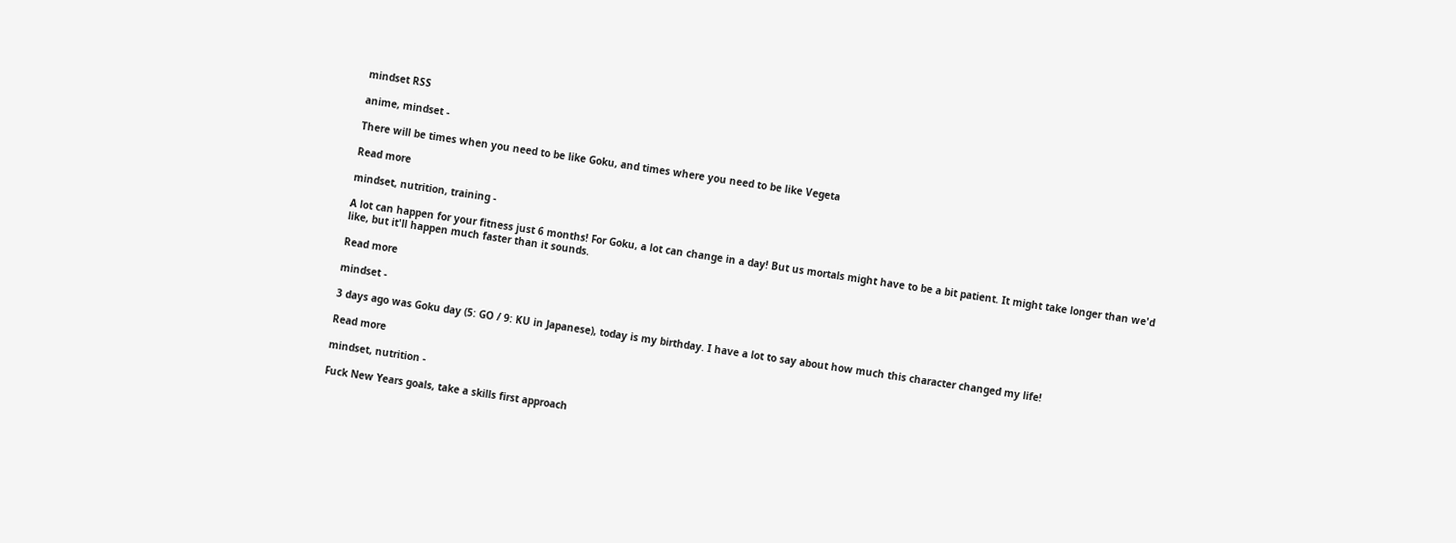mindset RSS

anime, mindset -

There will be times when you need to be like Goku, and times where you need to be like Vegeta

Read more

mindset, nutrition, training -

A lot can happen for your fitness just 6 months! For Goku, a lot can change in a day! But us mortals might have to be a bit patient. It might take longer than we'd like, but it'll happen much faster than it sounds.

Read more

mindset -

3 days ago was Goku day (5: GO / 9: KU in Japanese), today is my birthday. I have a lot to say about how much this character changed my life!

Read more

mindset, nutrition -

Fuck New Years goals, take a skills first approach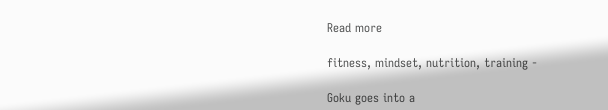Read more

fitness, mindset, nutrition, training -

Goku goes into a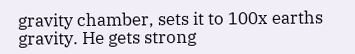gravity chamber, sets it to 100x earths gravity. He gets strong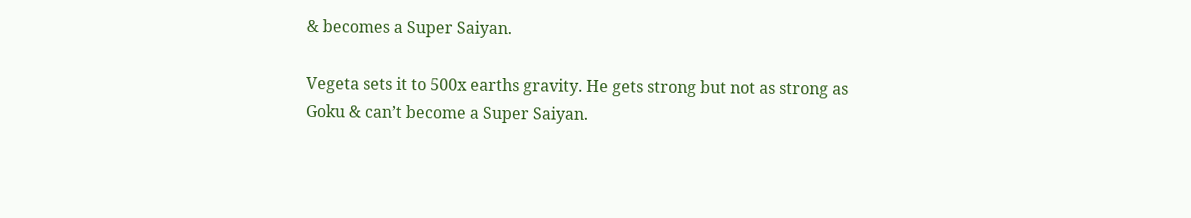& becomes a Super Saiyan.

Vegeta sets it to 500x earths gravity. He gets strong but not as strong as Goku & can’t become a Super Saiyan.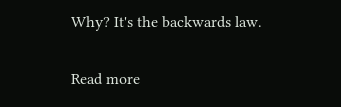Why? It's the backwards law.

Read more